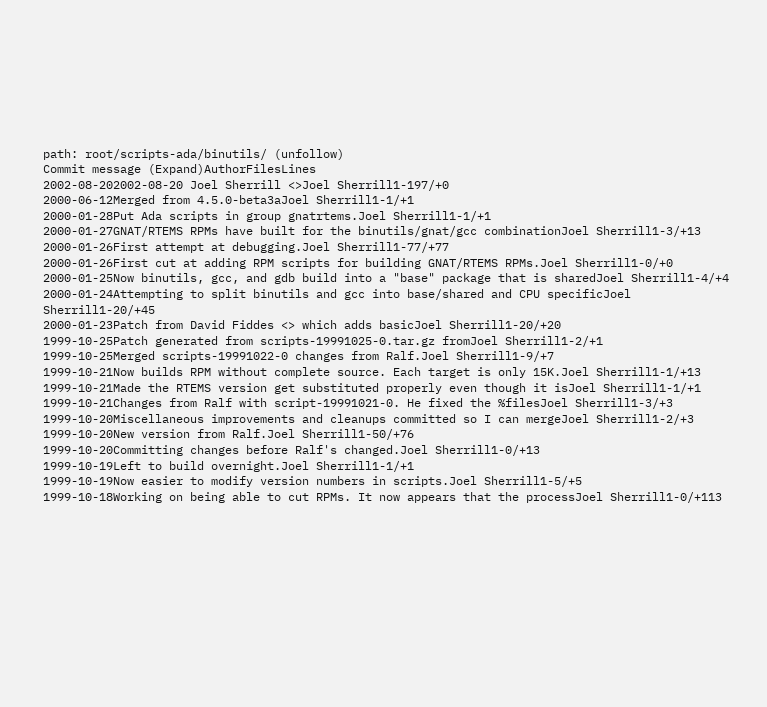path: root/scripts-ada/binutils/ (unfollow)
Commit message (Expand)AuthorFilesLines
2002-08-202002-08-20 Joel Sherrill <>Joel Sherrill1-197/+0
2000-06-12Merged from 4.5.0-beta3aJoel Sherrill1-1/+1
2000-01-28Put Ada scripts in group gnatrtems.Joel Sherrill1-1/+1
2000-01-27GNAT/RTEMS RPMs have built for the binutils/gnat/gcc combinationJoel Sherrill1-3/+13
2000-01-26First attempt at debugging.Joel Sherrill1-77/+77
2000-01-26First cut at adding RPM scripts for building GNAT/RTEMS RPMs.Joel Sherrill1-0/+0
2000-01-25Now binutils, gcc, and gdb build into a "base" package that is sharedJoel Sherrill1-4/+4
2000-01-24Attempting to split binutils and gcc into base/shared and CPU specificJoel Sherrill1-20/+45
2000-01-23Patch from David Fiddes <> which adds basicJoel Sherrill1-20/+20
1999-10-25Patch generated from scripts-19991025-0.tar.gz fromJoel Sherrill1-2/+1
1999-10-25Merged scripts-19991022-0 changes from Ralf.Joel Sherrill1-9/+7
1999-10-21Now builds RPM without complete source. Each target is only 15K.Joel Sherrill1-1/+13
1999-10-21Made the RTEMS version get substituted properly even though it isJoel Sherrill1-1/+1
1999-10-21Changes from Ralf with script-19991021-0. He fixed the %filesJoel Sherrill1-3/+3
1999-10-20Miscellaneous improvements and cleanups committed so I can mergeJoel Sherrill1-2/+3
1999-10-20New version from Ralf.Joel Sherrill1-50/+76
1999-10-20Committing changes before Ralf's changed.Joel Sherrill1-0/+13
1999-10-19Left to build overnight.Joel Sherrill1-1/+1
1999-10-19Now easier to modify version numbers in scripts.Joel Sherrill1-5/+5
1999-10-18Working on being able to cut RPMs. It now appears that the processJoel Sherrill1-0/+113